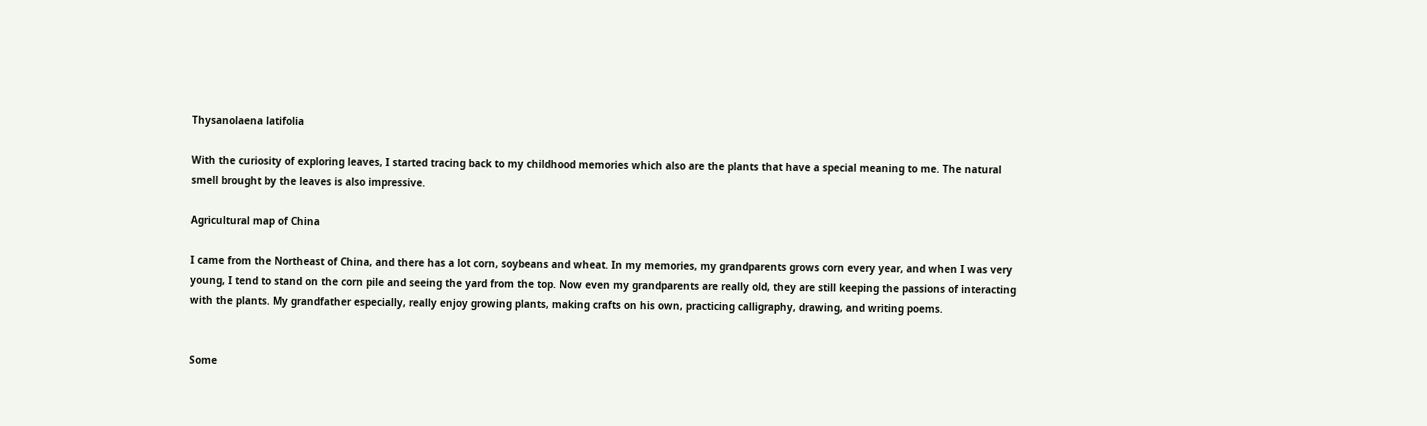Thysanolaena latifolia

With the curiosity of exploring leaves, I started tracing back to my childhood memories which also are the plants that have a special meaning to me. The natural smell brought by the leaves is also impressive.

Agricultural map of China

I came from the Northeast of China, and there has a lot corn, soybeans and wheat. In my memories, my grandparents grows corn every year, and when I was very young, I tend to stand on the corn pile and seeing the yard from the top. Now even my grandparents are really old, they are still keeping the passions of interacting with the plants. My grandfather especially, really enjoy growing plants, making crafts on his own, practicing calligraphy, drawing, and writing poems.


Some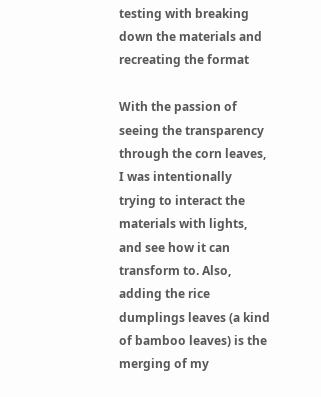testing with breaking down the materials and recreating the format

With the passion of seeing the transparency through the corn leaves, I was intentionally trying to interact the materials with lights, and see how it can transform to. Also, adding the rice dumplings leaves (a kind of bamboo leaves) is the merging of my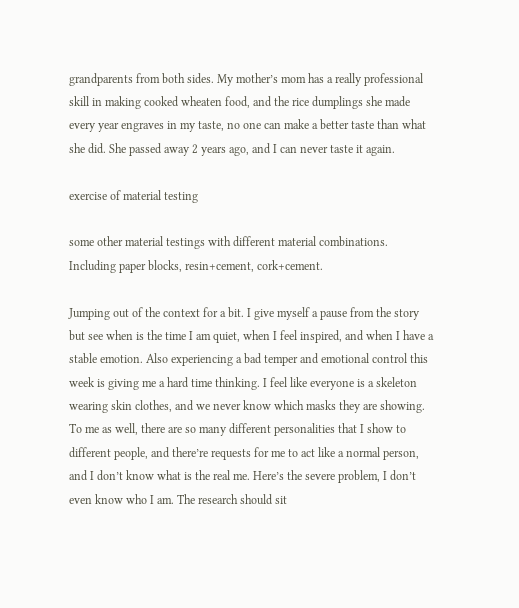grandparents from both sides. My mother’s mom has a really professional skill in making cooked wheaten food, and the rice dumplings she made every year engraves in my taste, no one can make a better taste than what she did. She passed away 2 years ago, and I can never taste it again.

exercise of material testing

some other material testings with different material combinations. Including paper blocks, resin+cement, cork+cement.

Jumping out of the context for a bit. I give myself a pause from the story but see when is the time I am quiet, when I feel inspired, and when I have a stable emotion. Also experiencing a bad temper and emotional control this week is giving me a hard time thinking. I feel like everyone is a skeleton wearing skin clothes, and we never know which masks they are showing. To me as well, there are so many different personalities that I show to different people, and there’re requests for me to act like a normal person, and I don’t know what is the real me. Here’s the severe problem, I don’t even know who I am. The research should sit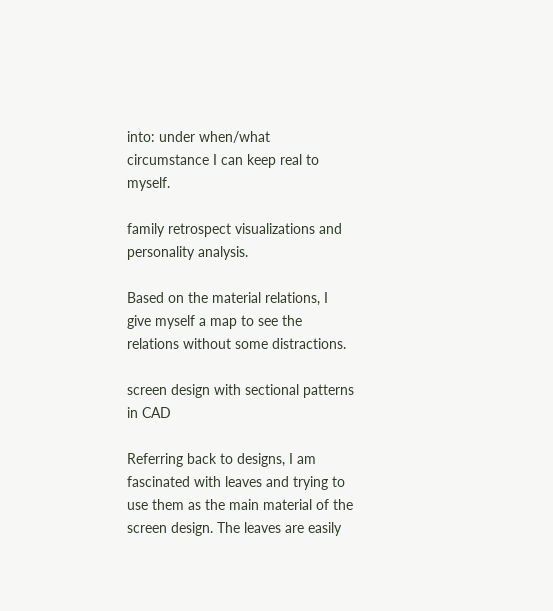into: under when/what circumstance I can keep real to myself.

family retrospect visualizations and personality analysis.

Based on the material relations, I give myself a map to see the relations without some distractions.

screen design with sectional patterns in CAD

Referring back to designs, I am fascinated with leaves and trying to use them as the main material of the screen design. The leaves are easily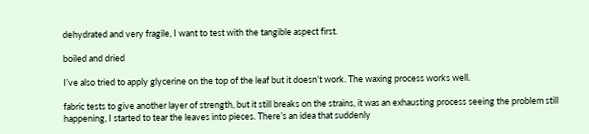dehydrated and very fragile, I want to test with the tangible aspect first.

boiled and dried

I’ve also tried to apply glycerine on the top of the leaf but it doesn’t work. The waxing process works well.

fabric tests to give another layer of strength, but it still breaks on the strains, it was an exhausting process seeing the problem still happening, I started to tear the leaves into pieces. There’s an idea that suddenly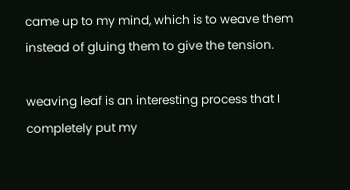came up to my mind, which is to weave them instead of gluing them to give the tension.

weaving leaf is an interesting process that I completely put my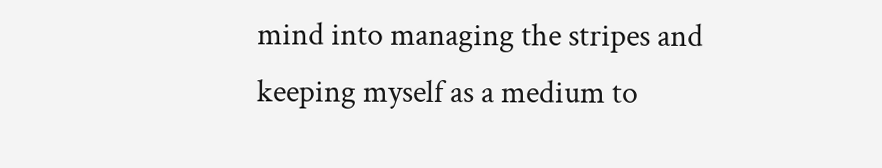mind into managing the stripes and keeping myself as a medium to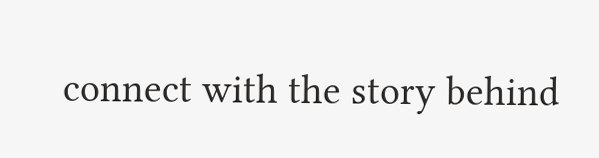connect with the story behind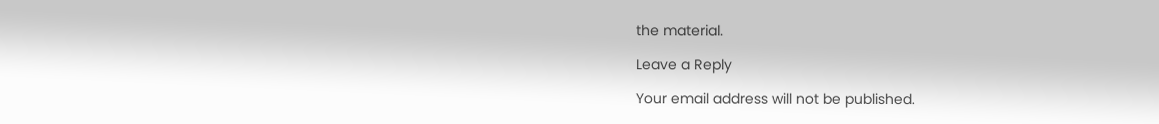the material.

Leave a Reply

Your email address will not be published.